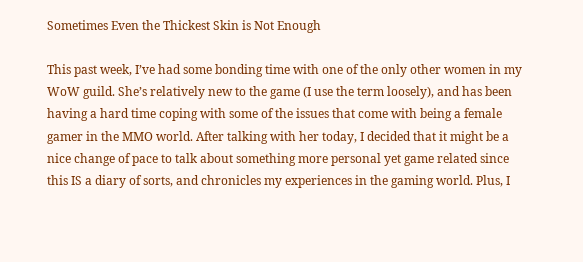Sometimes Even the Thickest Skin is Not Enough

This past week, I’ve had some bonding time with one of the only other women in my WoW guild. She’s relatively new to the game (I use the term loosely), and has been having a hard time coping with some of the issues that come with being a female gamer in the MMO world. After talking with her today, I decided that it might be a nice change of pace to talk about something more personal yet game related since this IS a diary of sorts, and chronicles my experiences in the gaming world. Plus, I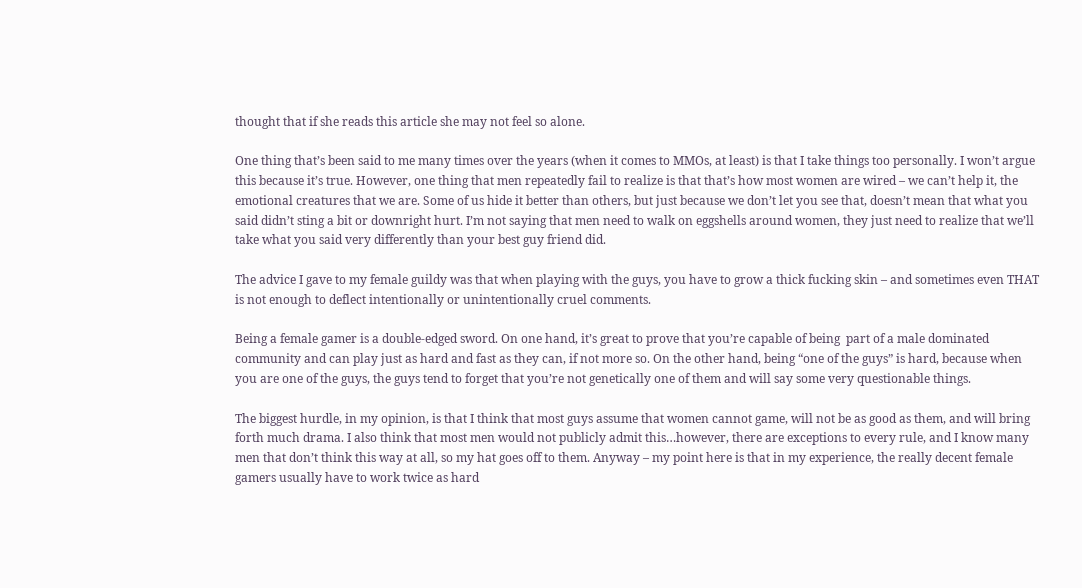thought that if she reads this article she may not feel so alone.

One thing that’s been said to me many times over the years (when it comes to MMOs, at least) is that I take things too personally. I won’t argue this because it’s true. However, one thing that men repeatedly fail to realize is that that’s how most women are wired – we can’t help it, the emotional creatures that we are. Some of us hide it better than others, but just because we don’t let you see that, doesn’t mean that what you said didn’t sting a bit or downright hurt. I’m not saying that men need to walk on eggshells around women, they just need to realize that we’ll take what you said very differently than your best guy friend did.

The advice I gave to my female guildy was that when playing with the guys, you have to grow a thick fucking skin – and sometimes even THAT is not enough to deflect intentionally or unintentionally cruel comments.

Being a female gamer is a double-edged sword. On one hand, it’s great to prove that you’re capable of being  part of a male dominated community and can play just as hard and fast as they can, if not more so. On the other hand, being “one of the guys” is hard, because when you are one of the guys, the guys tend to forget that you’re not genetically one of them and will say some very questionable things.

The biggest hurdle, in my opinion, is that I think that most guys assume that women cannot game, will not be as good as them, and will bring forth much drama. I also think that most men would not publicly admit this…however, there are exceptions to every rule, and I know many men that don’t think this way at all, so my hat goes off to them. Anyway – my point here is that in my experience, the really decent female gamers usually have to work twice as hard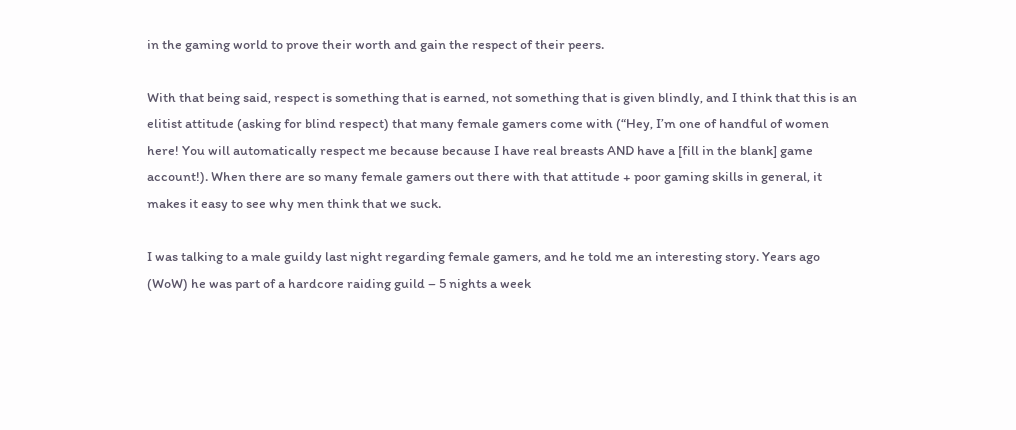in the gaming world to prove their worth and gain the respect of their peers.

With that being said, respect is something that is earned, not something that is given blindly, and I think that this is an elitist attitude (asking for blind respect) that many female gamers come with (“Hey, I’m one of handful of women here! You will automatically respect me because because I have real breasts AND have a [fill in the blank] game account!). When there are so many female gamers out there with that attitude + poor gaming skills in general, it makes it easy to see why men think that we suck.

I was talking to a male guildy last night regarding female gamers, and he told me an interesting story. Years ago (WoW) he was part of a hardcore raiding guild – 5 nights a week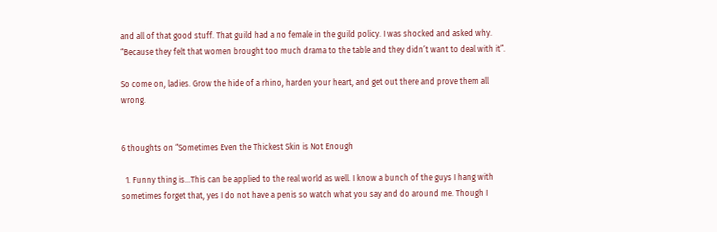and all of that good stuff. That guild had a no female in the guild policy. I was shocked and asked why. “Because they felt that women brought too much drama to the table and they didn’t want to deal with it”.

So come on, ladies. Grow the hide of a rhino, harden your heart, and get out there and prove them all wrong.


6 thoughts on “Sometimes Even the Thickest Skin is Not Enough

  1. Funny thing is…This can be applied to the real world as well. I know a bunch of the guys I hang with sometimes forget that, yes I do not have a penis so watch what you say and do around me. Though I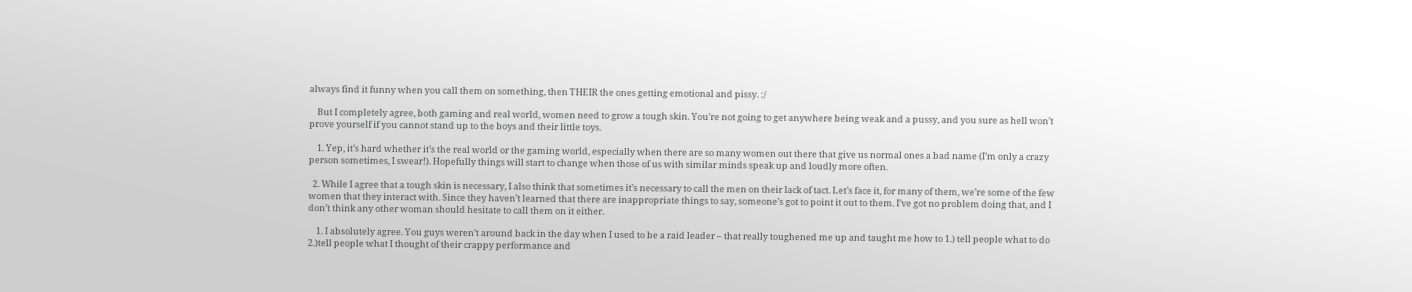always find it funny when you call them on something, then THEIR the ones getting emotional and pissy. :/

    But I completely agree, both gaming and real world, women need to grow a tough skin. You’re not going to get anywhere being weak and a pussy, and you sure as hell won’t prove yourself if you cannot stand up to the boys and their little toys.

    1. Yep, it’s hard whether it’s the real world or the gaming world, especially when there are so many women out there that give us normal ones a bad name (I’m only a crazy person sometimes, I swear!). Hopefully things will start to change when those of us with similar minds speak up and loudly more often.

  2. While I agree that a tough skin is necessary, I also think that sometimes it’s necessary to call the men on their lack of tact. Let’s face it, for many of them, we’re some of the few women that they interact with. Since they haven’t learned that there are inappropriate things to say, someone’s got to point it out to them. I’ve got no problem doing that, and I don’t think any other woman should hesitate to call them on it either.

    1. I absolutely agree. You guys weren’t around back in the day when I used to be a raid leader – that really toughened me up and taught me how to 1.) tell people what to do 2.)tell people what I thought of their crappy performance and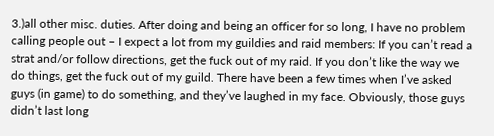3.)all other misc. duties. After doing and being an officer for so long, I have no problem calling people out – I expect a lot from my guildies and raid members: If you can’t read a strat and/or follow directions, get the fuck out of my raid. If you don’t like the way we do things, get the fuck out of my guild. There have been a few times when I’ve asked guys (in game) to do something, and they’ve laughed in my face. Obviously, those guys didn’t last long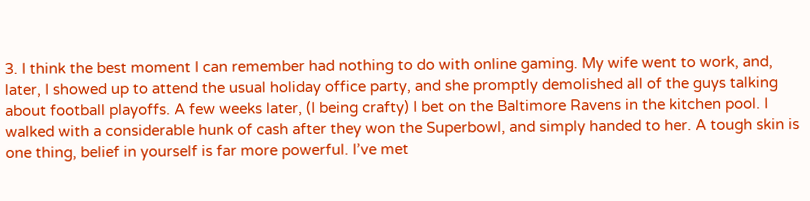3. I think the best moment I can remember had nothing to do with online gaming. My wife went to work, and, later, I showed up to attend the usual holiday office party, and she promptly demolished all of the guys talking about football playoffs. A few weeks later, (I being crafty) I bet on the Baltimore Ravens in the kitchen pool. I walked with a considerable hunk of cash after they won the Superbowl, and simply handed to her. A tough skin is one thing, belief in yourself is far more powerful. I’ve met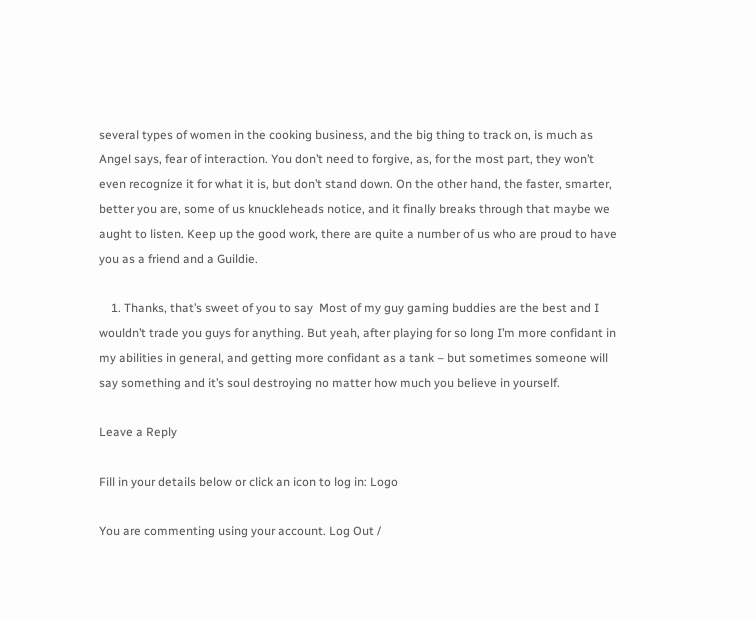several types of women in the cooking business, and the big thing to track on, is much as Angel says, fear of interaction. You don’t need to forgive, as, for the most part, they won’t even recognize it for what it is, but don’t stand down. On the other hand, the faster, smarter, better you are, some of us knuckleheads notice, and it finally breaks through that maybe we aught to listen. Keep up the good work, there are quite a number of us who are proud to have you as a friend and a Guildie.

    1. Thanks, that’s sweet of you to say  Most of my guy gaming buddies are the best and I wouldn’t trade you guys for anything. But yeah, after playing for so long I’m more confidant in my abilities in general, and getting more confidant as a tank – but sometimes someone will say something and it’s soul destroying no matter how much you believe in yourself.

Leave a Reply

Fill in your details below or click an icon to log in: Logo

You are commenting using your account. Log Out /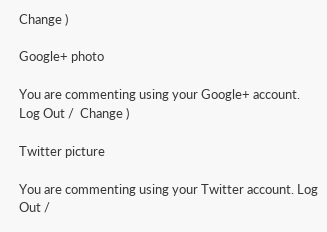Change )

Google+ photo

You are commenting using your Google+ account. Log Out /  Change )

Twitter picture

You are commenting using your Twitter account. Log Out /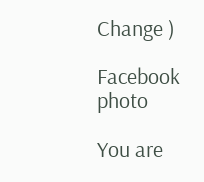Change )

Facebook photo

You are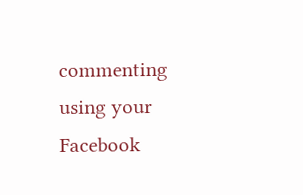commenting using your Facebook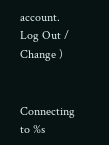account. Log Out /  Change )


Connecting to %s